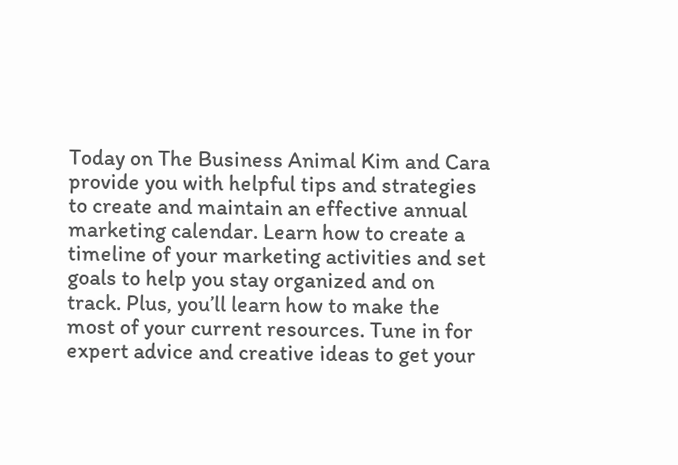Today on The Business Animal Kim and Cara provide you with helpful tips and strategies to create and maintain an effective annual marketing calendar. Learn how to create a timeline of your marketing activities and set goals to help you stay organized and on track. Plus, you’ll learn how to make the most of your current resources. Tune in for expert advice and creative ideas to get your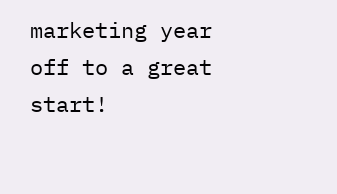marketing year off to a great start!